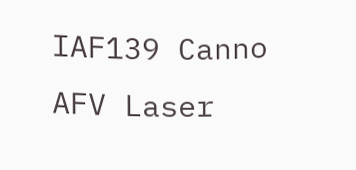IAF139 Canno AFV Laser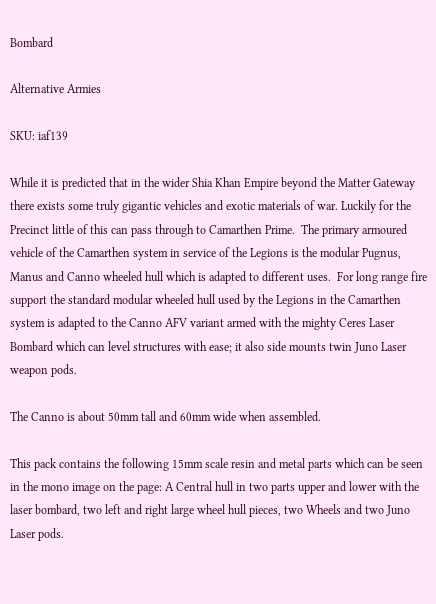Bombard

Alternative Armies

SKU: iaf139

While it is predicted that in the wider Shia Khan Empire beyond the Matter Gateway there exists some truly gigantic vehicles and exotic materials of war. Luckily for the Precinct little of this can pass through to Camarthen Prime.  The primary armoured vehicle of the Camarthen system in service of the Legions is the modular Pugnus, Manus and Canno wheeled hull which is adapted to different uses.  For long range fire support the standard modular wheeled hull used by the Legions in the Camarthen system is adapted to the Canno AFV variant armed with the mighty Ceres Laser Bombard which can level structures with ease; it also side mounts twin Juno Laser weapon pods.

The Canno is about 50mm tall and 60mm wide when assembled.

This pack contains the following 15mm scale resin and metal parts which can be seen in the mono image on the page: A Central hull in two parts upper and lower with the laser bombard, two left and right large wheel hull pieces, two Wheels and two Juno Laser pods.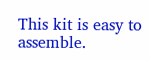This kit is easy to assemble.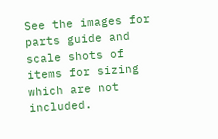See the images for parts guide and scale shots of items for sizing which are not included.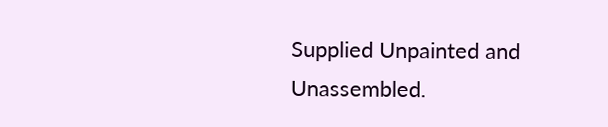Supplied Unpainted and Unassembled.